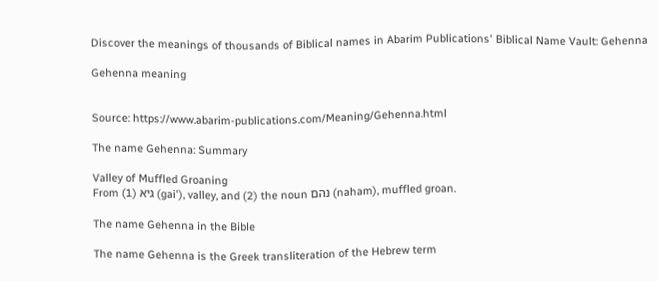Discover the meanings of thousands of Biblical names in Abarim Publications' Biblical Name Vault: Gehenna

Gehenna meaning


Source: https://www.abarim-publications.com/Meaning/Gehenna.html

The name Gehenna: Summary

Valley of Muffled Groaning
From (1) גיא (gai'), valley, and (2) the noun נהם (naham), muffled groan.

The name Gehenna in the Bible

The name Gehenna is the Greek transliteration of the Hebrew term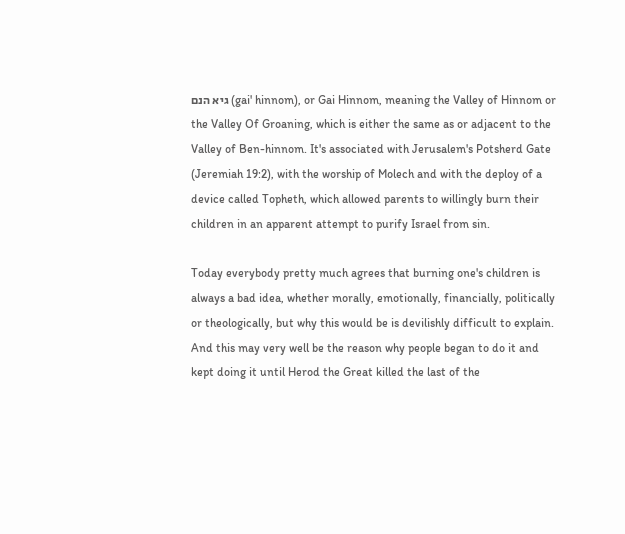גיא הנם (gai' hinnom), or Gai Hinnom, meaning the Valley of Hinnom or the Valley Of Groaning, which is either the same as or adjacent to the Valley of Ben-hinnom. It's associated with Jerusalem's Potsherd Gate (Jeremiah 19:2), with the worship of Molech and with the deploy of a device called Topheth, which allowed parents to willingly burn their children in an apparent attempt to purify Israel from sin.

Today everybody pretty much agrees that burning one's children is always a bad idea, whether morally, emotionally, financially, politically or theologically, but why this would be is devilishly difficult to explain. And this may very well be the reason why people began to do it and kept doing it until Herod the Great killed the last of the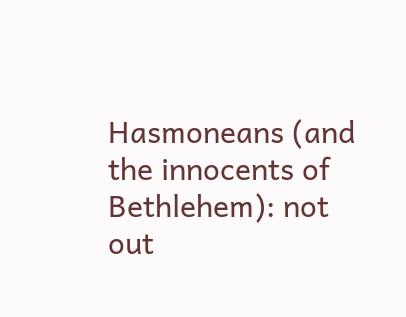Hasmoneans (and the innocents of Bethlehem): not out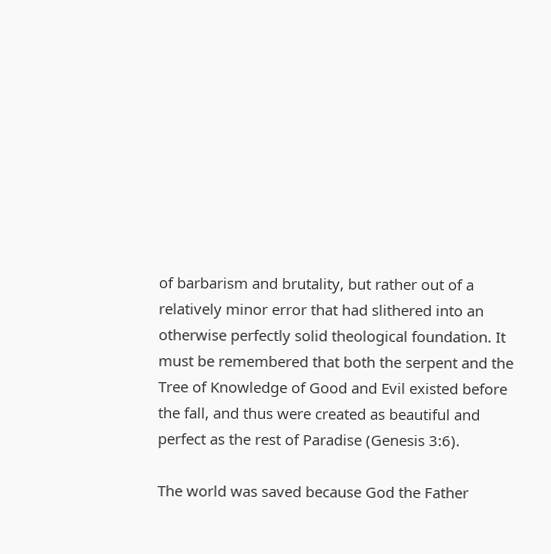of barbarism and brutality, but rather out of a relatively minor error that had slithered into an otherwise perfectly solid theological foundation. It must be remembered that both the serpent and the Tree of Knowledge of Good and Evil existed before the fall, and thus were created as beautiful and perfect as the rest of Paradise (Genesis 3:6).

The world was saved because God the Father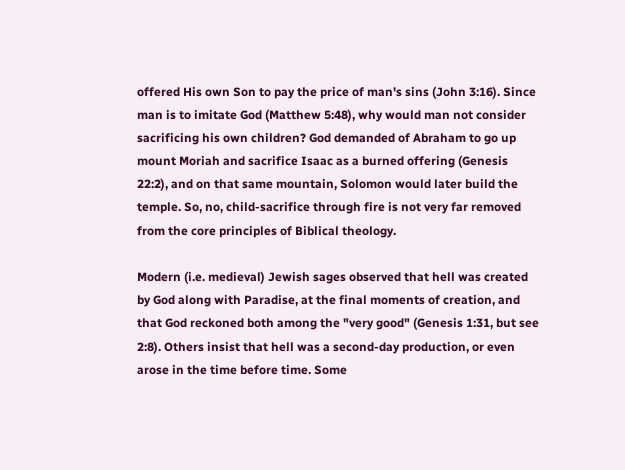offered His own Son to pay the price of man's sins (John 3:16). Since man is to imitate God (Matthew 5:48), why would man not consider sacrificing his own children? God demanded of Abraham to go up mount Moriah and sacrifice Isaac as a burned offering (Genesis 22:2), and on that same mountain, Solomon would later build the temple. So, no, child-sacrifice through fire is not very far removed from the core principles of Biblical theology.

Modern (i.e. medieval) Jewish sages observed that hell was created by God along with Paradise, at the final moments of creation, and that God reckoned both among the "very good" (Genesis 1:31, but see 2:8). Others insist that hell was a second-day production, or even arose in the time before time. Some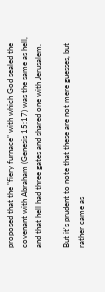proposed that the "fiery furnace" with which God sealed the covenant with Abraham (Genesis 15:17) was the same as hell, and that hell had three gates and shared one with Jerusalem.

But it's prudent to note that these are not mere guesses, but rather came as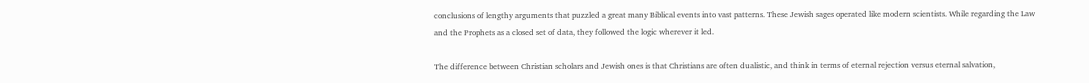conclusions of lengthy arguments that puzzled a great many Biblical events into vast patterns. These Jewish sages operated like modern scientists. While regarding the Law and the Prophets as a closed set of data, they followed the logic wherever it led.

The difference between Christian scholars and Jewish ones is that Christians are often dualistic, and think in terms of eternal rejection versus eternal salvation,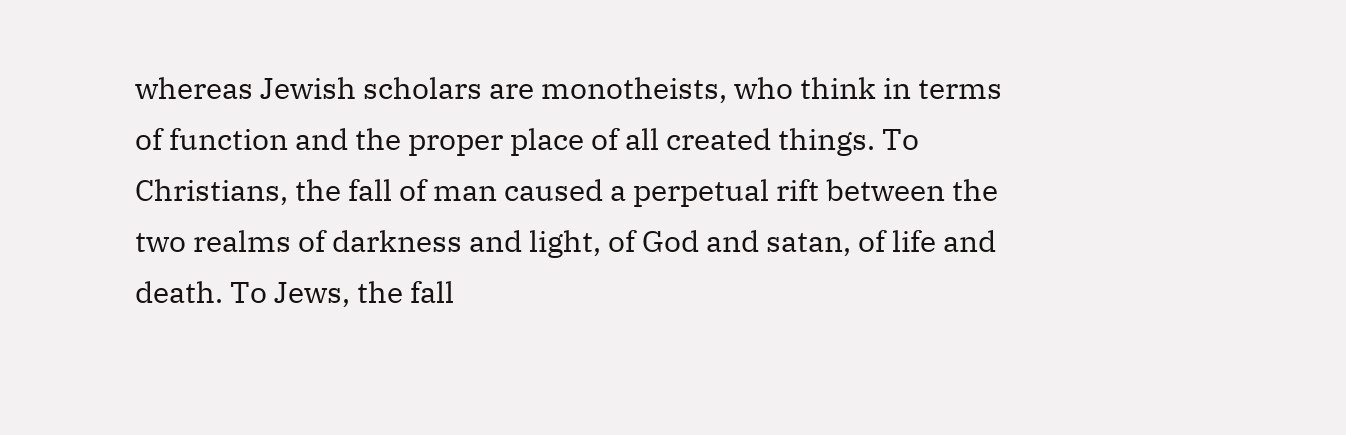whereas Jewish scholars are monotheists, who think in terms of function and the proper place of all created things. To Christians, the fall of man caused a perpetual rift between the two realms of darkness and light, of God and satan, of life and death. To Jews, the fall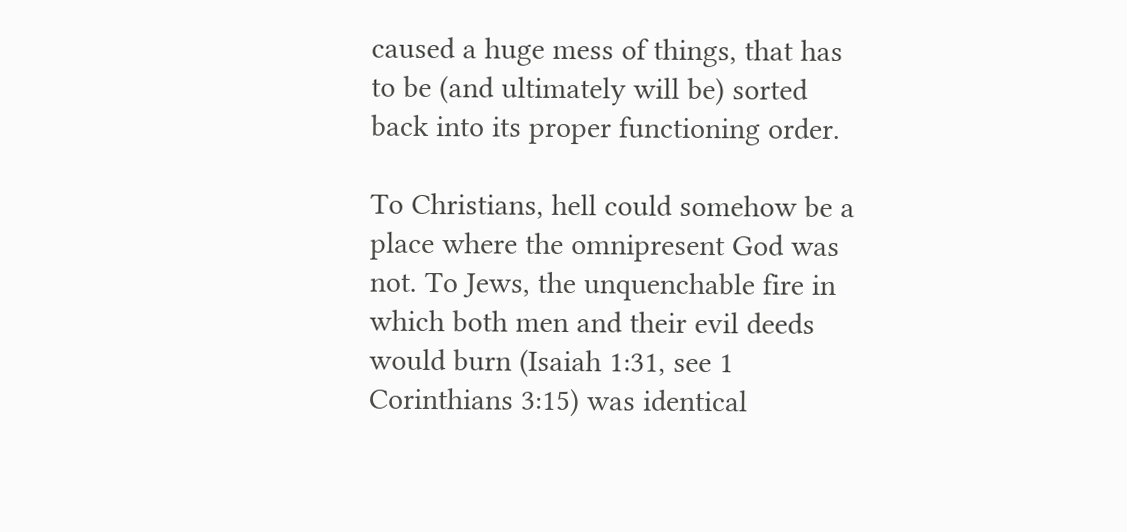caused a huge mess of things, that has to be (and ultimately will be) sorted back into its proper functioning order.

To Christians, hell could somehow be a place where the omnipresent God was not. To Jews, the unquenchable fire in which both men and their evil deeds would burn (Isaiah 1:31, see 1 Corinthians 3:15) was identical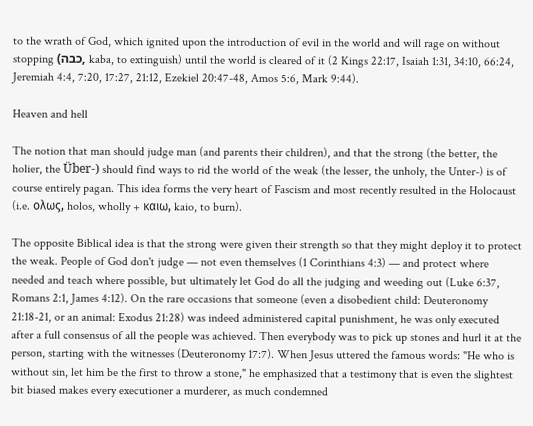to the wrath of God, which ignited upon the introduction of evil in the world and will rage on without stopping (כבה, kaba, to extinguish) until the world is cleared of it (2 Kings 22:17, Isaiah 1:31, 34:10, 66:24, Jeremiah 4:4, 7:20, 17:27, 21:12, Ezekiel 20:47-48, Amos 5:6, Mark 9:44).

Heaven and hell

The notion that man should judge man (and parents their children), and that the strong (the better, the holier, the Über-) should find ways to rid the world of the weak (the lesser, the unholy, the Unter-) is of course entirely pagan. This idea forms the very heart of Fascism and most recently resulted in the Holocaust (i.e. ολως, holos, wholly + καιω, kaio, to burn).

The opposite Biblical idea is that the strong were given their strength so that they might deploy it to protect the weak. People of God don't judge — not even themselves (1 Corinthians 4:3) — and protect where needed and teach where possible, but ultimately let God do all the judging and weeding out (Luke 6:37, Romans 2:1, James 4:12). On the rare occasions that someone (even a disobedient child: Deuteronomy 21:18-21, or an animal: Exodus 21:28) was indeed administered capital punishment, he was only executed after a full consensus of all the people was achieved. Then everybody was to pick up stones and hurl it at the person, starting with the witnesses (Deuteronomy 17:7). When Jesus uttered the famous words: "He who is without sin, let him be the first to throw a stone," he emphasized that a testimony that is even the slightest bit biased makes every executioner a murderer, as much condemned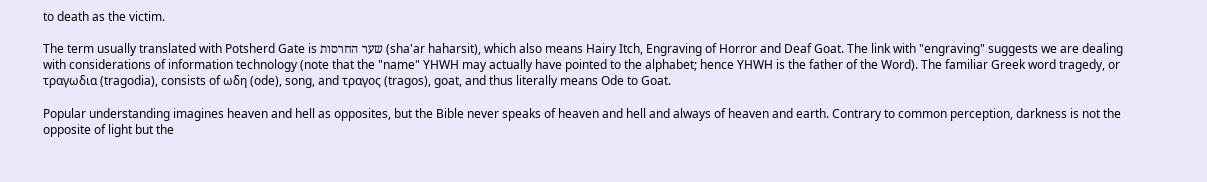to death as the victim.

The term usually translated with Potsherd Gate is שער החרסות (sha'ar haharsit), which also means Hairy Itch, Engraving of Horror and Deaf Goat. The link with "engraving" suggests we are dealing with considerations of information technology (note that the "name" YHWH may actually have pointed to the alphabet; hence YHWH is the father of the Word). The familiar Greek word tragedy, or τραγωδια (tragodia), consists of ωδη (ode), song, and τραγος (tragos), goat, and thus literally means Ode to Goat.

Popular understanding imagines heaven and hell as opposites, but the Bible never speaks of heaven and hell and always of heaven and earth. Contrary to common perception, darkness is not the opposite of light but the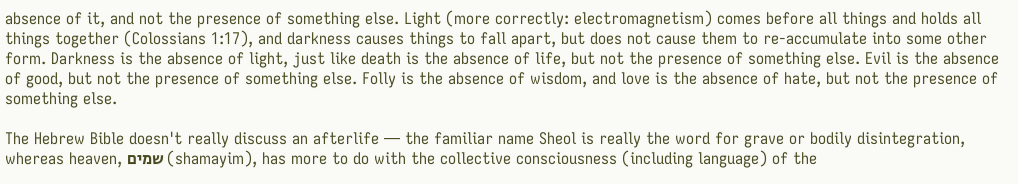absence of it, and not the presence of something else. Light (more correctly: electromagnetism) comes before all things and holds all things together (Colossians 1:17), and darkness causes things to fall apart, but does not cause them to re-accumulate into some other form. Darkness is the absence of light, just like death is the absence of life, but not the presence of something else. Evil is the absence of good, but not the presence of something else. Folly is the absence of wisdom, and love is the absence of hate, but not the presence of something else.

The Hebrew Bible doesn't really discuss an afterlife — the familiar name Sheol is really the word for grave or bodily disintegration, whereas heaven, שמים (shamayim), has more to do with the collective consciousness (including language) of the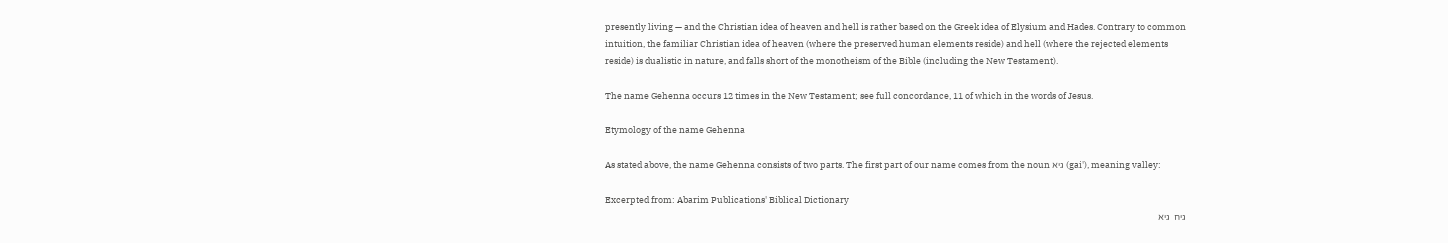presently living — and the Christian idea of heaven and hell is rather based on the Greek idea of Elysium and Hades. Contrary to common intuition, the familiar Christian idea of heaven (where the preserved human elements reside) and hell (where the rejected elements reside) is dualistic in nature, and falls short of the monotheism of the Bible (including the New Testament).

The name Gehenna occurs 12 times in the New Testament; see full concordance, 11 of which in the words of Jesus.

Etymology of the name Gehenna

As stated above, the name Gehenna consists of two parts. The first part of our name comes from the noun גיא (gai'), meaning valley:

Excerpted from: Abarim Publications' Biblical Dictionary
גיח  גיא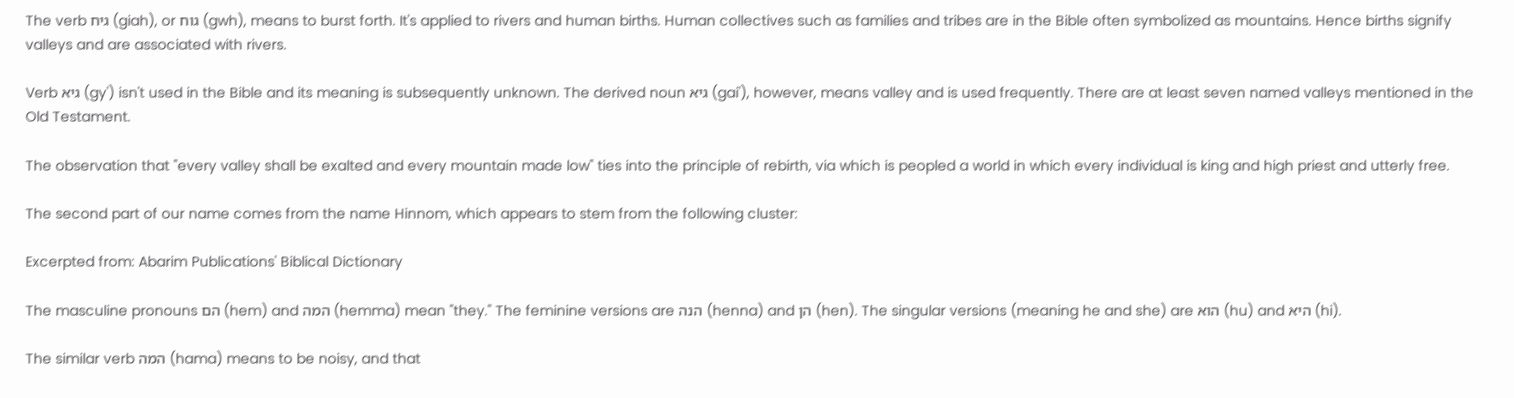The verb גיח (giah), or גוח (gwh), means to burst forth. It's applied to rivers and human births. Human collectives such as families and tribes are in the Bible often symbolized as mountains. Hence births signify valleys and are associated with rivers.

Verb גיא (gy') isn't used in the Bible and its meaning is subsequently unknown. The derived noun גיא (gai'), however, means valley and is used frequently. There are at least seven named valleys mentioned in the Old Testament.

The observation that "every valley shall be exalted and every mountain made low" ties into the principle of rebirth, via which is peopled a world in which every individual is king and high priest and utterly free.

The second part of our name comes from the name Hinnom, which appears to stem from the following cluster:

Excerpted from: Abarim Publications' Biblical Dictionary

The masculine pronouns הם (hem) and המה (hemma) mean "they." The feminine versions are הנה (henna) and הן (hen). The singular versions (meaning he and she) are הוא (hu) and היא (hi).

The similar verb המה (hama) means to be noisy, and that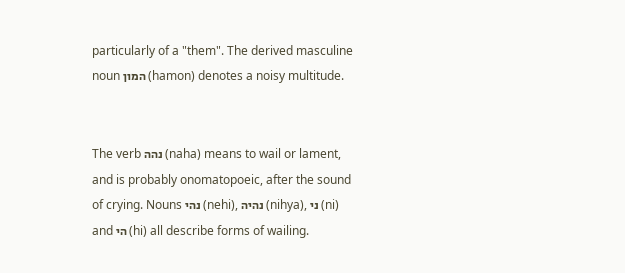particularly of a "them". The derived masculine noun המון (hamon) denotes a noisy multitude.


The verb נהה (naha) means to wail or lament, and is probably onomatopoeic, after the sound of crying. Nouns נהי (nehi), נהיה (nihya), ני (ni) and הי (hi) all describe forms of wailing.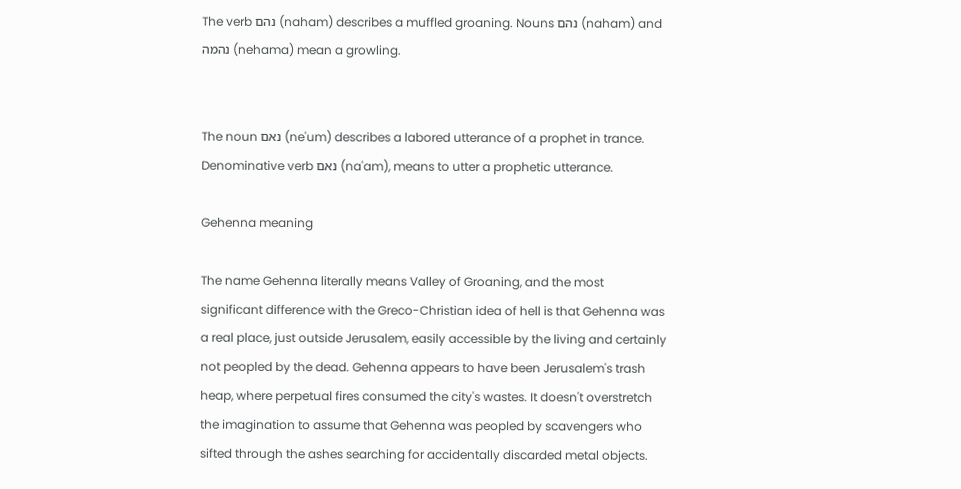The verb נהם (naham) describes a muffled groaning. Nouns נהם (naham) and נהמה (nehama) mean a growling.


The noun נאם (ne'um) describes a labored utterance of a prophet in trance. Denominative verb נאם (na'am), means to utter a prophetic utterance.

Gehenna meaning

The name Gehenna literally means Valley of Groaning, and the most significant difference with the Greco-Christian idea of hell is that Gehenna was a real place, just outside Jerusalem, easily accessible by the living and certainly not peopled by the dead. Gehenna appears to have been Jerusalem's trash heap, where perpetual fires consumed the city's wastes. It doesn't overstretch the imagination to assume that Gehenna was peopled by scavengers who sifted through the ashes searching for accidentally discarded metal objects.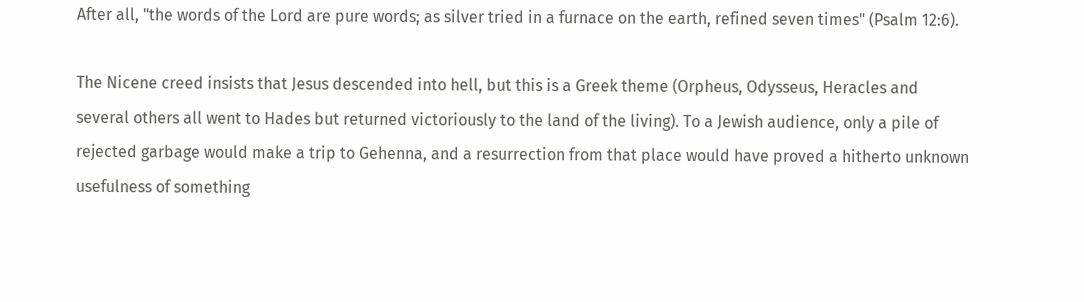After all, "the words of the Lord are pure words; as silver tried in a furnace on the earth, refined seven times" (Psalm 12:6).

The Nicene creed insists that Jesus descended into hell, but this is a Greek theme (Orpheus, Odysseus, Heracles and several others all went to Hades but returned victoriously to the land of the living). To a Jewish audience, only a pile of rejected garbage would make a trip to Gehenna, and a resurrection from that place would have proved a hitherto unknown usefulness of something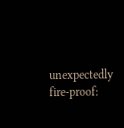unexpectedly fire-proof: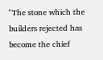"The stone which the builders rejected has become the chief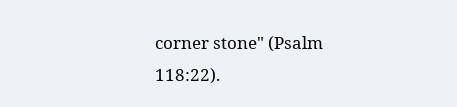corner stone" (Psalm 118:22).